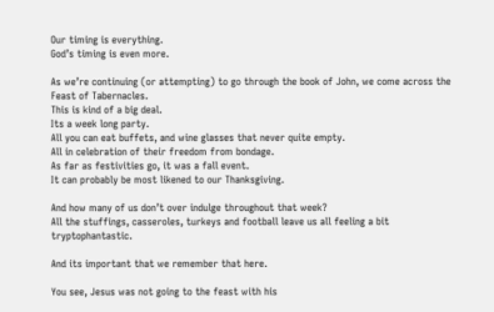Our timing is everything.
God’s timing is even more.

As we’re continuing (or attempting) to go through the book of John, we come across the Feast of Tabernacles.
This is kind of a big deal.
Its a week long party.
All you can eat buffets, and wine glasses that never quite empty.
All in celebration of their freedom from bondage.
As far as festivities go, it was a fall event.
It can probably be most likened to our Thanksgiving.

And how many of us don’t over indulge throughout that week?
All the stuffings, casseroles, turkeys and football leave us all feeling a bit tryptophantastic.

And its important that we remember that here.

You see, Jesus was not going to the feast with his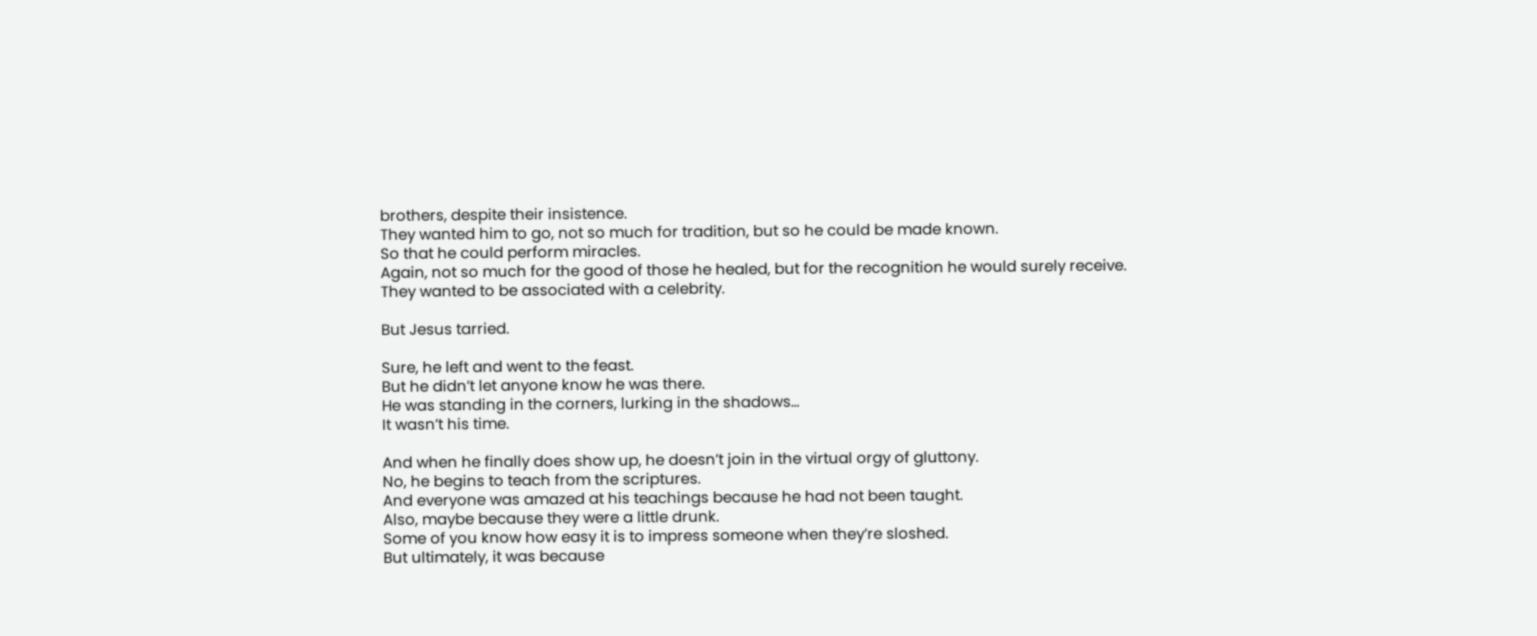brothers, despite their insistence.
They wanted him to go, not so much for tradition, but so he could be made known.
So that he could perform miracles.
Again, not so much for the good of those he healed, but for the recognition he would surely receive.
They wanted to be associated with a celebrity.

But Jesus tarried.

Sure, he left and went to the feast.
But he didn’t let anyone know he was there.
He was standing in the corners, lurking in the shadows…
It wasn’t his time.

And when he finally does show up, he doesn’t join in the virtual orgy of gluttony.
No, he begins to teach from the scriptures.
And everyone was amazed at his teachings because he had not been taught.
Also, maybe because they were a little drunk.
Some of you know how easy it is to impress someone when they’re sloshed.
But ultimately, it was because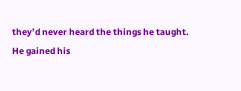they’d never heard the things he taught.
He gained his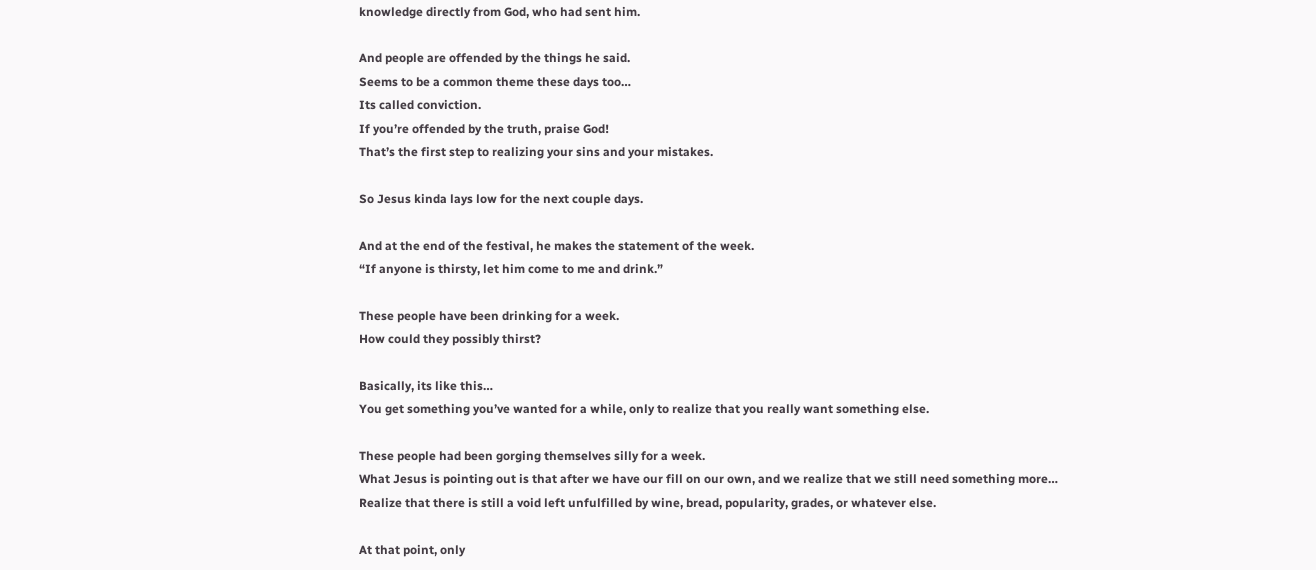knowledge directly from God, who had sent him.

And people are offended by the things he said.
Seems to be a common theme these days too…
Its called conviction.
If you’re offended by the truth, praise God!
That’s the first step to realizing your sins and your mistakes.

So Jesus kinda lays low for the next couple days.

And at the end of the festival, he makes the statement of the week.
“If anyone is thirsty, let him come to me and drink.”

These people have been drinking for a week.
How could they possibly thirst?

Basically, its like this…
You get something you’ve wanted for a while, only to realize that you really want something else.

These people had been gorging themselves silly for a week.
What Jesus is pointing out is that after we have our fill on our own, and we realize that we still need something more…
Realize that there is still a void left unfulfilled by wine, bread, popularity, grades, or whatever else.

At that point, only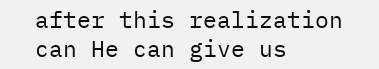after this realization can He can give us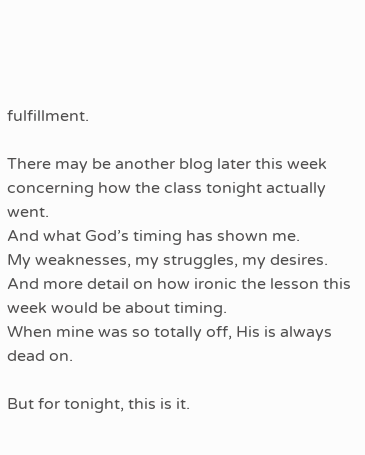fulfillment.

There may be another blog later this week concerning how the class tonight actually went.
And what God’s timing has shown me.
My weaknesses, my struggles, my desires.
And more detail on how ironic the lesson this week would be about timing.
When mine was so totally off, His is always dead on.

But for tonight, this is it.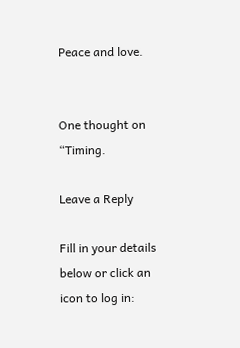Peace and love.


One thought on “Timing.

Leave a Reply

Fill in your details below or click an icon to log in: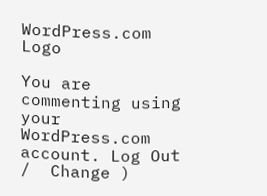WordPress.com Logo

You are commenting using your WordPress.com account. Log Out /  Change )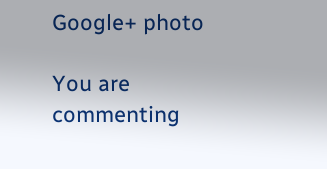Google+ photo

You are commenting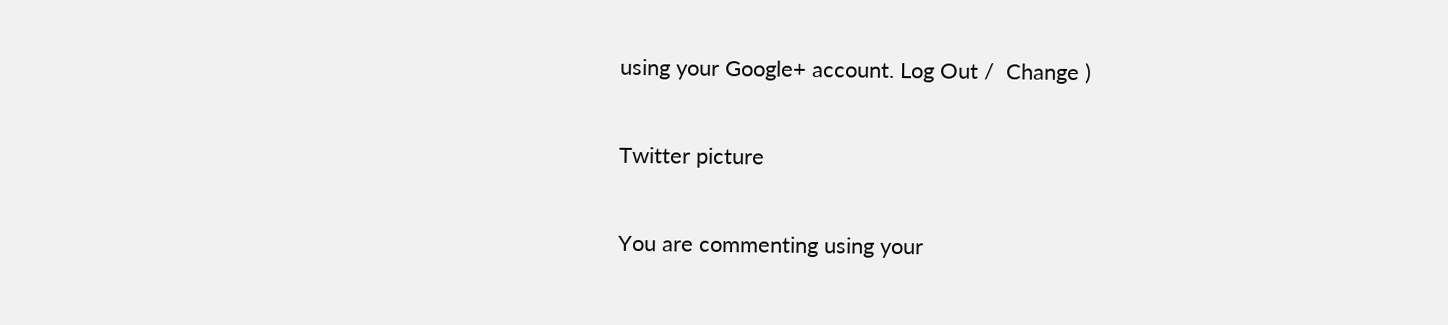using your Google+ account. Log Out /  Change )

Twitter picture

You are commenting using your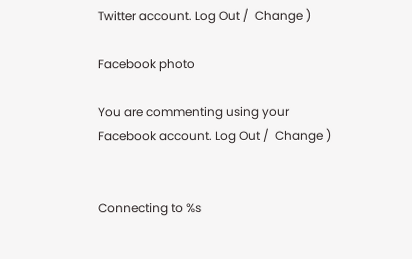Twitter account. Log Out /  Change )

Facebook photo

You are commenting using your Facebook account. Log Out /  Change )


Connecting to %s